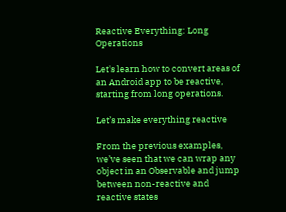Reactive Everything: Long Operations

Let's learn how to convert areas of an Android app to be reactive, starting from long operations.

Let’s make everything reactive

From the previous examples, we’ve seen that we can wrap any object in an Observable and jump between non-reactive and reactive states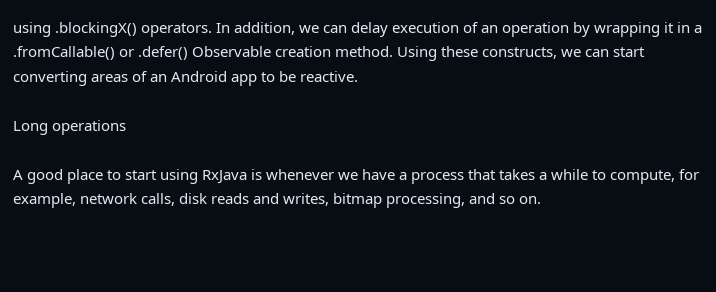using .blockingX() operators. In addition, we can delay execution of an operation by wrapping it in a .fromCallable() or .defer() Observable creation method. Using these constructs, we can start converting areas of an Android app to be reactive.

Long operations

A good place to start using RxJava is whenever we have a process that takes a while to compute, for example, network calls, disk reads and writes, bitmap processing, and so on.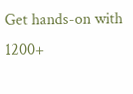Get hands-on with 1200+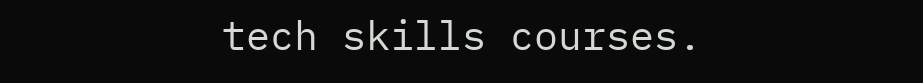tech skills courses.